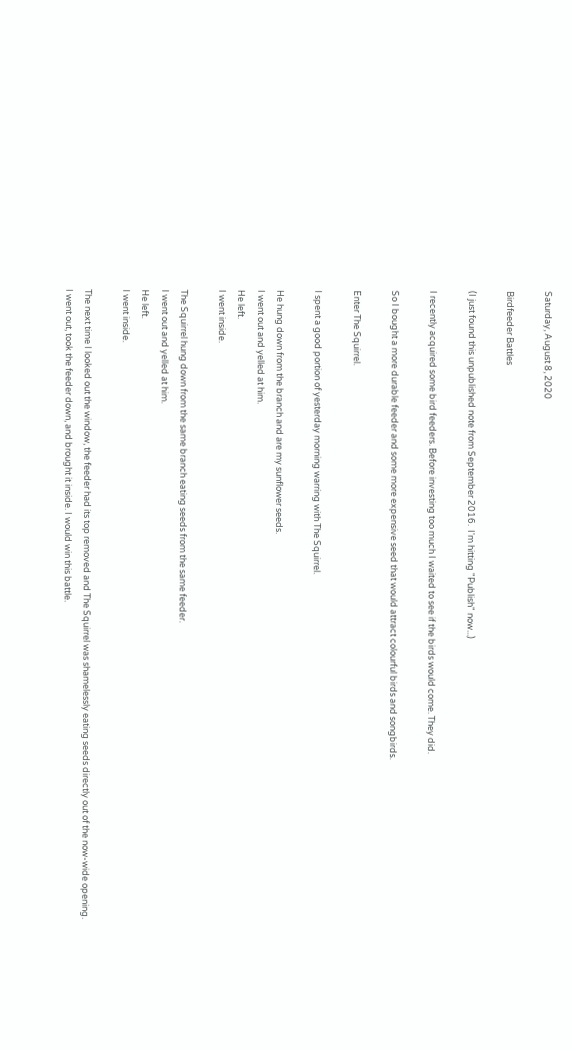Saturday, August 8, 2020

Birdfeeder Battles

(I just found this unpublished note from September 2016.  I'm hitting "Publish" now...)

I recently acquired some bird feeders. Before investing too much I waited to see if the birds would come. They did.

So I bought a more durable feeder and some more expensive seed that would attract colourful birds and songbirds.

Enter The Squirrel.

I spent a good portion of yesterday morning warring with The Squirrel.

He hung down from the branch and are my sunflower seeds.
I went out and yelled at him.
He left.
I went inside.

The Squirrel hung down from the same branch eating seeds from the same feeder.
I went out and yelled at him.
He left.
I went inside.

The next time I looked out the window, the feeder had its top removed and The Squirrel was shamelessly eating seeds directly out of the now-wide opening.
I went out, took the feeder down, and brought it inside. I would win this battle.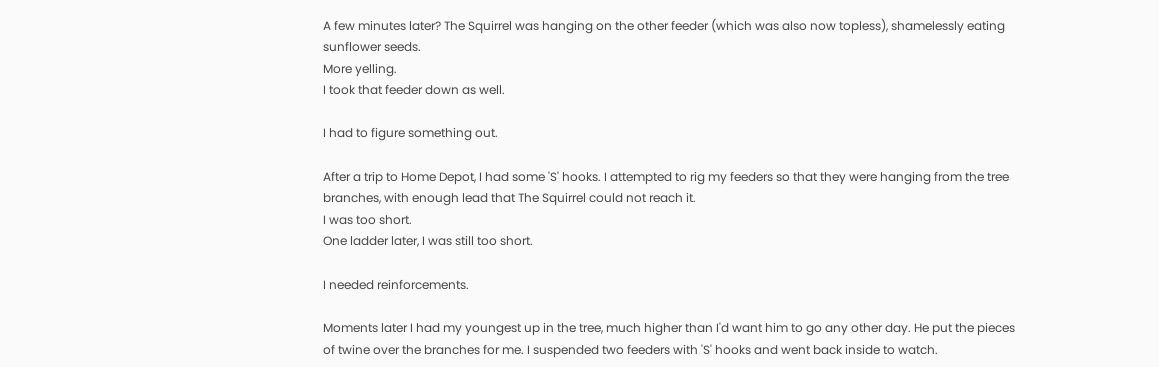A few minutes later? The Squirrel was hanging on the other feeder (which was also now topless), shamelessly eating sunflower seeds.
More yelling.
I took that feeder down as well.

I had to figure something out.

After a trip to Home Depot, I had some 'S' hooks. I attempted to rig my feeders so that they were hanging from the tree branches, with enough lead that The Squirrel could not reach it.
I was too short.
One ladder later, I was still too short.

I needed reinforcements.

Moments later I had my youngest up in the tree, much higher than I'd want him to go any other day. He put the pieces of twine over the branches for me. I suspended two feeders with 'S' hooks and went back inside to watch.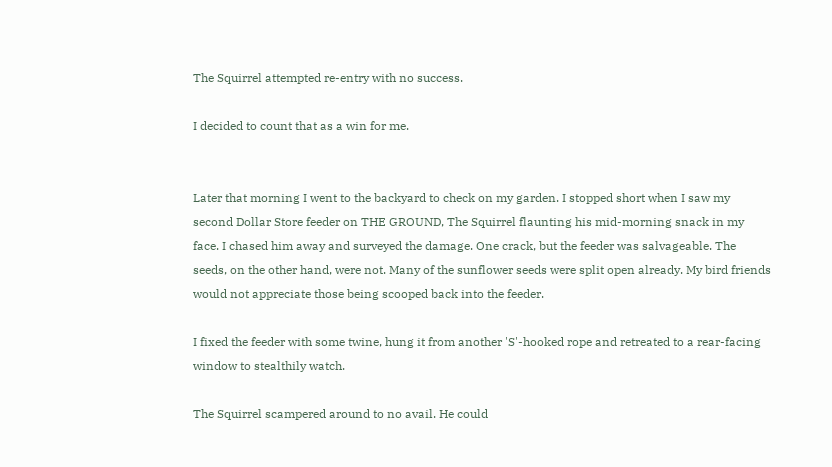The Squirrel attempted re-entry with no success.

I decided to count that as a win for me.


Later that morning I went to the backyard to check on my garden. I stopped short when I saw my second Dollar Store feeder on THE GROUND, The Squirrel flaunting his mid-morning snack in my face. I chased him away and surveyed the damage. One crack, but the feeder was salvageable. The seeds, on the other hand, were not. Many of the sunflower seeds were split open already. My bird friends would not appreciate those being scooped back into the feeder.

I fixed the feeder with some twine, hung it from another 'S'-hooked rope and retreated to a rear-facing window to stealthily watch.

The Squirrel scampered around to no avail. He could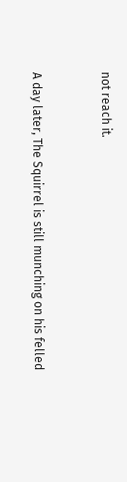not reach it.


A day later, The Squirrel is still munching on his felled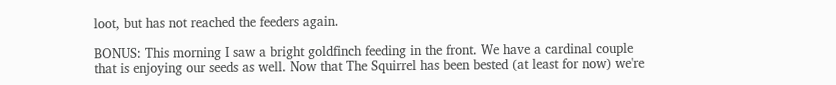loot, but has not reached the feeders again.

BONUS: This morning I saw a bright goldfinch feeding in the front. We have a cardinal couple that is enjoying our seeds as well. Now that The Squirrel has been bested (at least for now) we're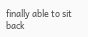finally able to sit back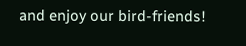and enjoy our bird-friends!